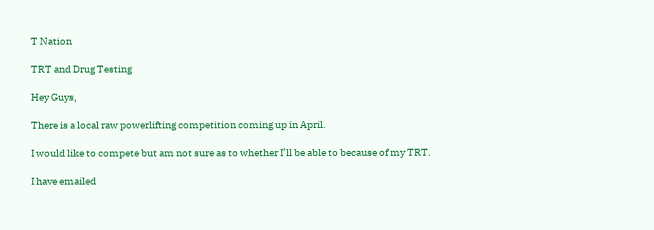T Nation

TRT and Drug Testing

Hey Guys,

There is a local raw powerlifting competition coming up in April.

I would like to compete but am not sure as to whether I’ll be able to because of my TRT.

I have emailed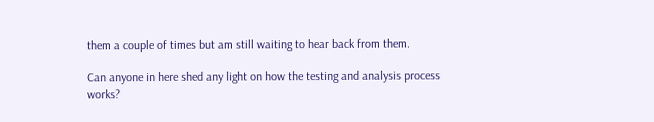them a couple of times but am still waiting to hear back from them.

Can anyone in here shed any light on how the testing and analysis process works?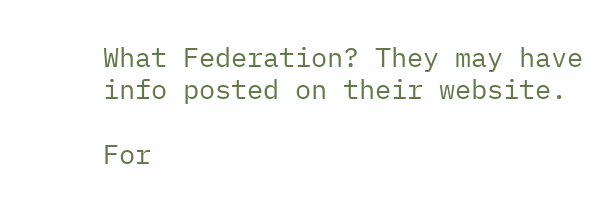What Federation? They may have info posted on their website.

For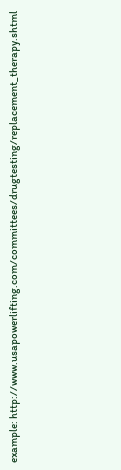example: http://www.usapowerlifting.com/committees/drugtesting/replacement_therapy.shtml